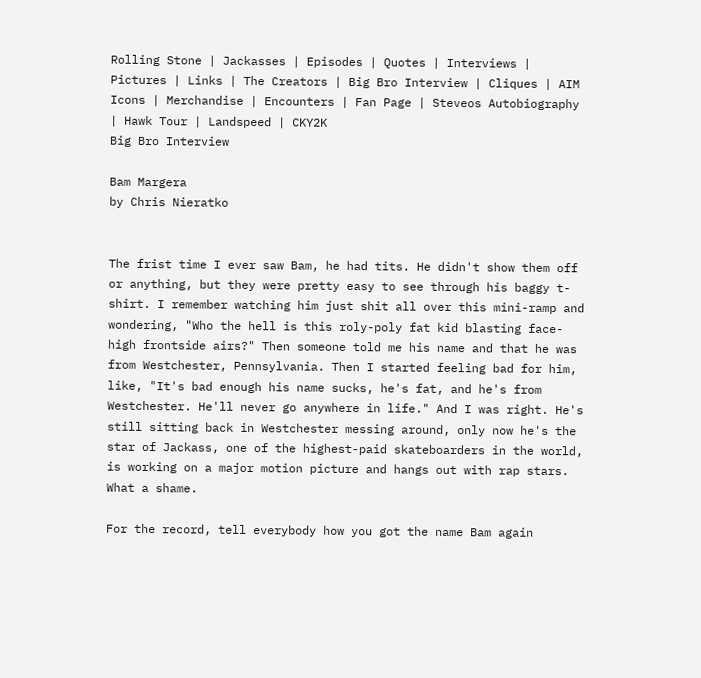Rolling Stone | Jackasses | Episodes | Quotes | Interviews | Pictures | Links | The Creators | Big Bro Interview | Cliques | AIM Icons | Merchandise | Encounters | Fan Page | Steveos Autobiography | Hawk Tour | Landspeed | CKY2K
Big Bro Interview

Bam Margera
by Chris Nieratko


The frist time I ever saw Bam, he had tits. He didn't show them off or anything, but they were pretty easy to see through his baggy t-shirt. I remember watching him just shit all over this mini-ramp and wondering, "Who the hell is this roly-poly fat kid blasting face-high frontside airs?" Then someone told me his name and that he was from Westchester, Pennsylvania. Then I started feeling bad for him, like, "It's bad enough his name sucks, he's fat, and he's from Westchester. He'll never go anywhere in life." And I was right. He's still sitting back in Westchester messing around, only now he's the star of Jackass, one of the highest-paid skateboarders in the world, is working on a major motion picture and hangs out with rap stars. What a shame.

For the record, tell everybody how you got the name Bam again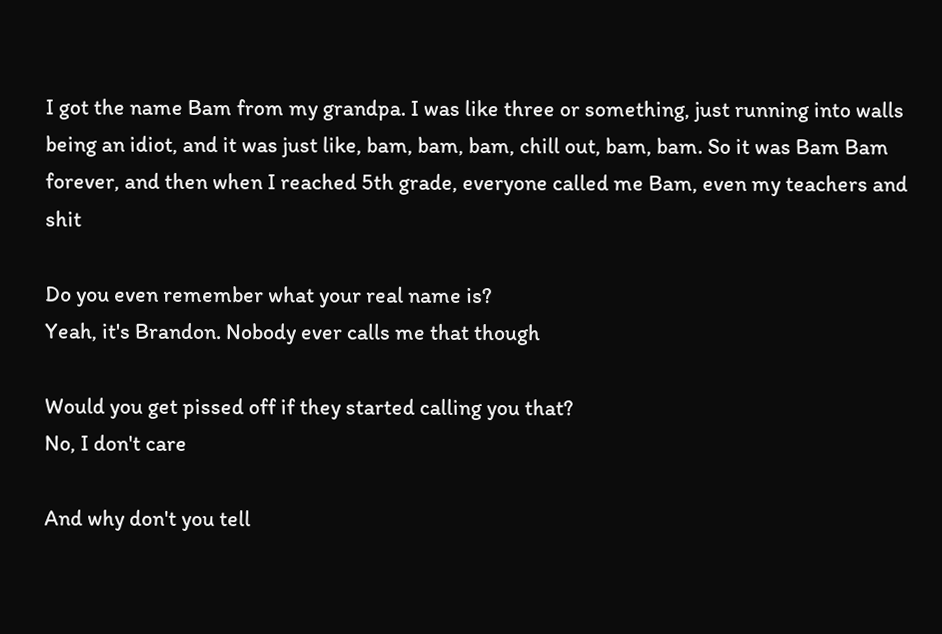I got the name Bam from my grandpa. I was like three or something, just running into walls being an idiot, and it was just like, bam, bam, bam, chill out, bam, bam. So it was Bam Bam forever, and then when I reached 5th grade, everyone called me Bam, even my teachers and shit

Do you even remember what your real name is?
Yeah, it's Brandon. Nobody ever calls me that though

Would you get pissed off if they started calling you that?
No, I don't care

And why don't you tell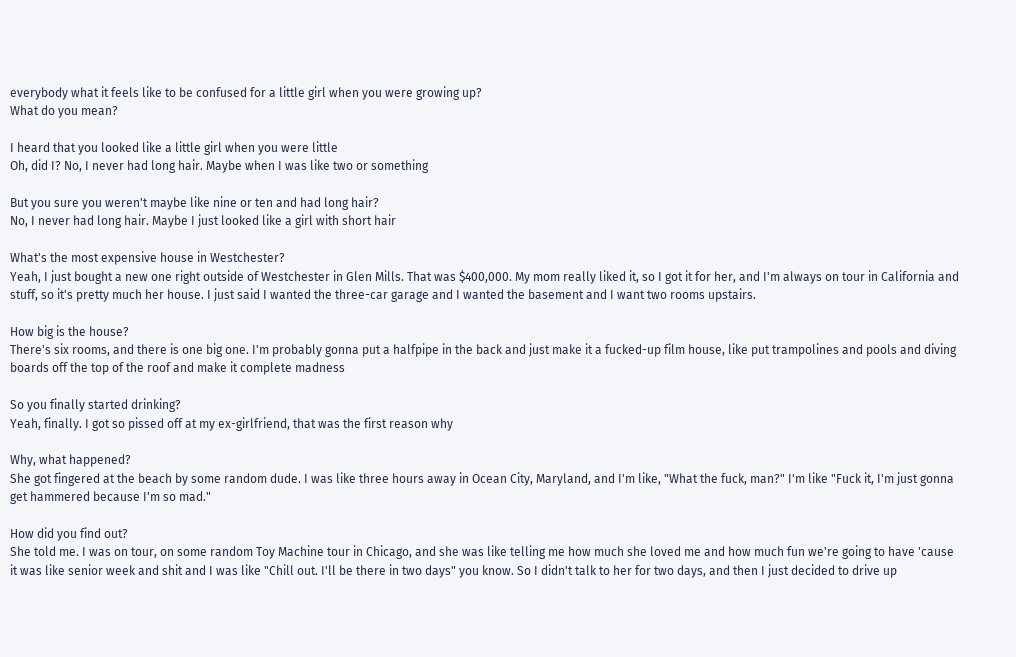everybody what it feels like to be confused for a little girl when you were growing up?
What do you mean?

I heard that you looked like a little girl when you were little
Oh, did I? No, I never had long hair. Maybe when I was like two or something

But you sure you weren't maybe like nine or ten and had long hair?
No, I never had long hair. Maybe I just looked like a girl with short hair

What's the most expensive house in Westchester?
Yeah, I just bought a new one right outside of Westchester in Glen Mills. That was $400,000. My mom really liked it, so I got it for her, and I'm always on tour in California and stuff, so it's pretty much her house. I just said I wanted the three-car garage and I wanted the basement and I want two rooms upstairs.

How big is the house?
There's six rooms, and there is one big one. I'm probably gonna put a halfpipe in the back and just make it a fucked-up film house, like put trampolines and pools and diving boards off the top of the roof and make it complete madness

So you finally started drinking?
Yeah, finally. I got so pissed off at my ex-girlfriend, that was the first reason why

Why, what happened?
She got fingered at the beach by some random dude. I was like three hours away in Ocean City, Maryland, and I'm like, "What the fuck, man?" I'm like "Fuck it, I'm just gonna get hammered because I'm so mad."

How did you find out?
She told me. I was on tour, on some random Toy Machine tour in Chicago, and she was like telling me how much she loved me and how much fun we're going to have 'cause it was like senior week and shit and I was like "Chill out. I'll be there in two days" you know. So I didn't talk to her for two days, and then I just decided to drive up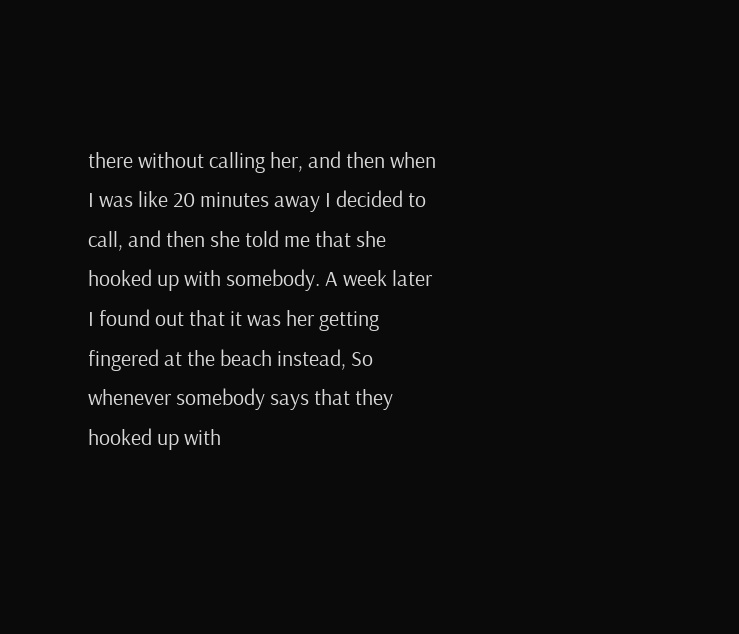there without calling her, and then when I was like 20 minutes away I decided to call, and then she told me that she hooked up with somebody. A week later I found out that it was her getting fingered at the beach instead, So whenever somebody says that they hooked up with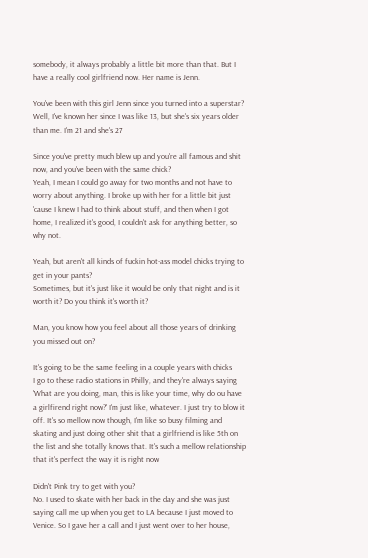somebody, it always probably a little bit more than that. But I have a really cool girlfriend now. Her name is Jenn.

You've been with this girl Jenn since you turned into a superstar?
Well, I've known her since I was like 13, but she's six years older than me. I'm 21 and she's 27

Since you've pretty much blew up and you're all famous and shit now, and you've been with the same chick?
Yeah, I mean I could go away for two months and not have to worry about anything. I broke up with her for a little bit just 'cause I knew I had to think about stuff, and then when I got home, I realized it's good, I couldn't ask for anything better, so why not.

Yeah, but aren't all kinds of fuckin hot-ass model chicks trying to get in your pants?
Sometimes, but it's just like it would be only that night and is it worth it? Do you think it's worth it?

Man, you know how you feel about all those years of drinking you missed out on?

It's going to be the same feeling in a couple years with chicks
I go to these radio stations in Philly, and they're always saying 'What are you doing, man, this is like your time, why do ou have a girlfirend right now?' I'm just like, whatever. I just try to blow it off. It's so mellow now though, I'm like so busy filming and skating and just doing other shit that a girlfriend is like 5th on the list and she totally knows that. It's such a mellow relationship that it's perfect the way it is right now

Didn't Pink try to get with you?
No. I used to skate with her back in the day and she was just saying call me up when you get to LA because I just moved to Venice. So I gave her a call and I just went over to her house,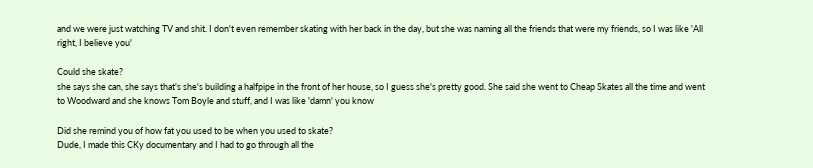and we were just watching TV and shit. I don't even remember skating with her back in the day, but she was naming all the friends that were my friends, so I was like 'All right, I believe you'

Could she skate?
she says she can, she says that's she's building a halfpipe in the front of her house, so I guess she's pretty good. She said she went to Cheap Skates all the time and went to Woodward and she knows Tom Boyle and stuff, and I was like 'damn' you know

Did she remind you of how fat you used to be when you used to skate?
Dude, I made this CKy documentary and I had to go through all the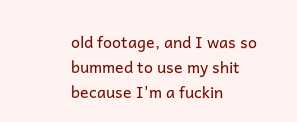old footage, and I was so bummed to use my shit because I'm a fuckin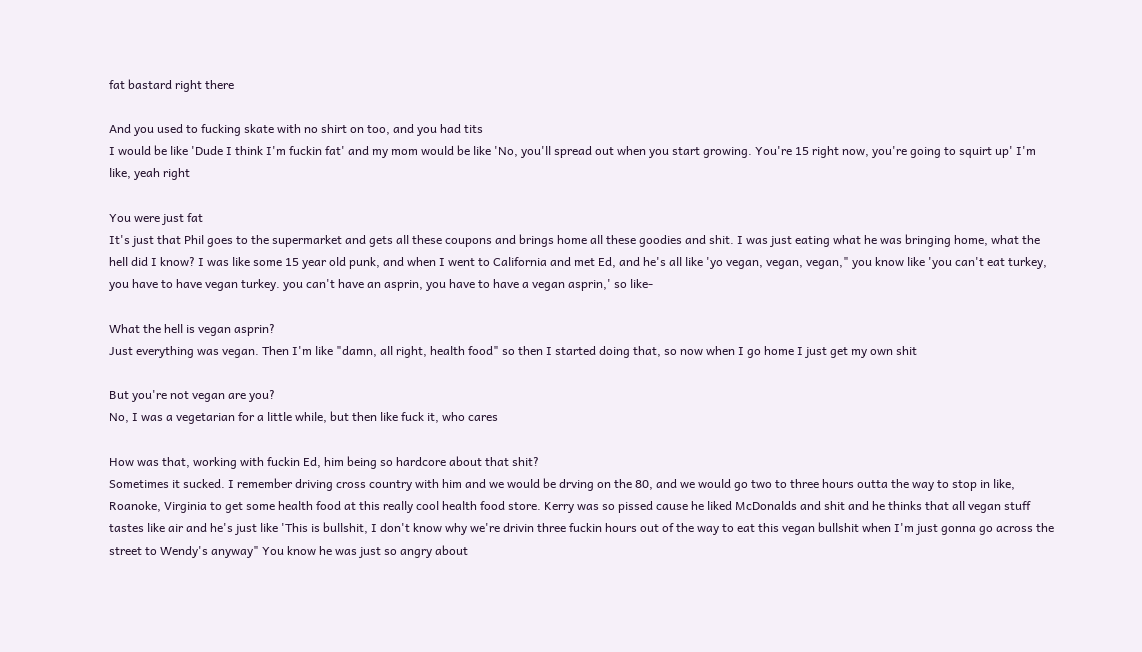fat bastard right there

And you used to fucking skate with no shirt on too, and you had tits
I would be like 'Dude I think I'm fuckin fat' and my mom would be like 'No, you'll spread out when you start growing. You're 15 right now, you're going to squirt up' I'm like, yeah right

You were just fat
It's just that Phil goes to the supermarket and gets all these coupons and brings home all these goodies and shit. I was just eating what he was bringing home, what the hell did I know? I was like some 15 year old punk, and when I went to California and met Ed, and he's all like 'yo vegan, vegan, vegan," you know like 'you can't eat turkey, you have to have vegan turkey. you can't have an asprin, you have to have a vegan asprin,' so like-

What the hell is vegan asprin?
Just everything was vegan. Then I'm like "damn, all right, health food" so then I started doing that, so now when I go home I just get my own shit

But you're not vegan are you?
No, I was a vegetarian for a little while, but then like fuck it, who cares

How was that, working with fuckin Ed, him being so hardcore about that shit?
Sometimes it sucked. I remember driving cross country with him and we would be drving on the 80, and we would go two to three hours outta the way to stop in like, Roanoke, Virginia to get some health food at this really cool health food store. Kerry was so pissed cause he liked McDonalds and shit and he thinks that all vegan stuff tastes like air and he's just like 'This is bullshit, I don't know why we're drivin three fuckin hours out of the way to eat this vegan bullshit when I'm just gonna go across the street to Wendy's anyway" You know he was just so angry about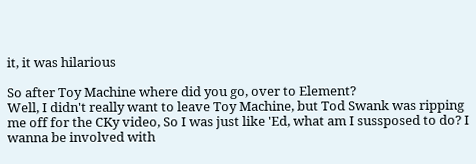it, it was hilarious

So after Toy Machine where did you go, over to Element?
Well, I didn't really want to leave Toy Machine, but Tod Swank was ripping me off for the CKy video, So I was just like 'Ed, what am I sussposed to do? I wanna be involved with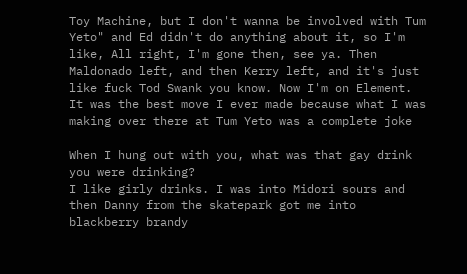Toy Machine, but I don't wanna be involved with Tum Yeto" and Ed didn't do anything about it, so I'm like, All right, I'm gone then, see ya. Then Maldonado left, and then Kerry left, and it's just like fuck Tod Swank you know. Now I'm on Element. It was the best move I ever made because what I was making over there at Tum Yeto was a complete joke

When I hung out with you, what was that gay drink you were drinking?
I like girly drinks. I was into Midori sours and then Danny from the skatepark got me into blackberry brandy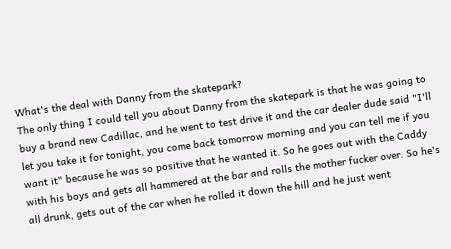What's the deal with Danny from the skatepark?
The only thing I could tell you about Danny from the skatepark is that he was going to buy a brand new Cadillac, and he went to test drive it and the car dealer dude said "I'll let you take it for tonight, you come back tomorrow morning and you can tell me if you want it" because he was so positive that he wanted it. So he goes out with the Caddy with his boys and gets all hammered at the bar and rolls the mother fucker over. So he's all drunk, gets out of the car when he rolled it down the hill and he just went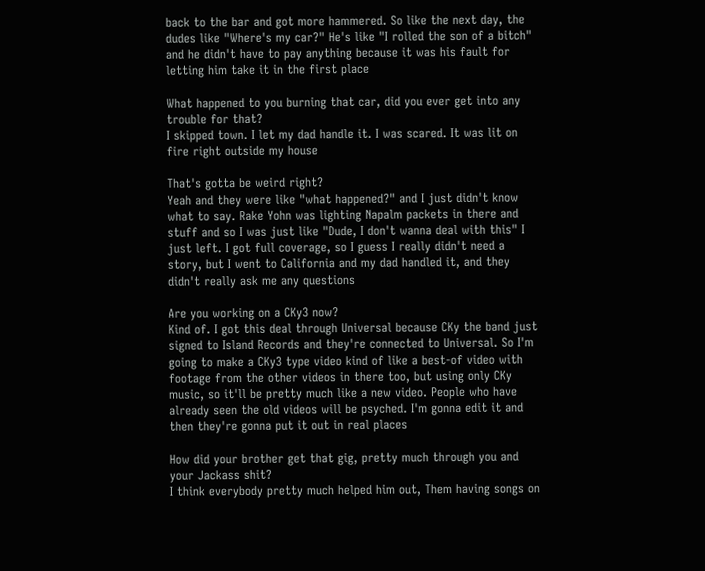back to the bar and got more hammered. So like the next day, the dudes like "Where's my car?" He's like "I rolled the son of a bitch" and he didn't have to pay anything because it was his fault for letting him take it in the first place

What happened to you burning that car, did you ever get into any trouble for that?
I skipped town. I let my dad handle it. I was scared. It was lit on fire right outside my house

That's gotta be weird right?
Yeah and they were like "what happened?" and I just didn't know what to say. Rake Yohn was lighting Napalm packets in there and stuff and so I was just like "Dude, I don't wanna deal with this" I just left. I got full coverage, so I guess I really didn't need a story, but I went to California and my dad handled it, and they didn't really ask me any questions

Are you working on a CKy3 now?
Kind of. I got this deal through Universal because CKy the band just signed to Island Records and they're connected to Universal. So I'm going to make a CKy3 type video kind of like a best-of video with footage from the other videos in there too, but using only CKy music, so it'll be pretty much like a new video. People who have already seen the old videos will be psyched. I'm gonna edit it and then they're gonna put it out in real places

How did your brother get that gig, pretty much through you and your Jackass shit?
I think everybody pretty much helped him out, Them having songs on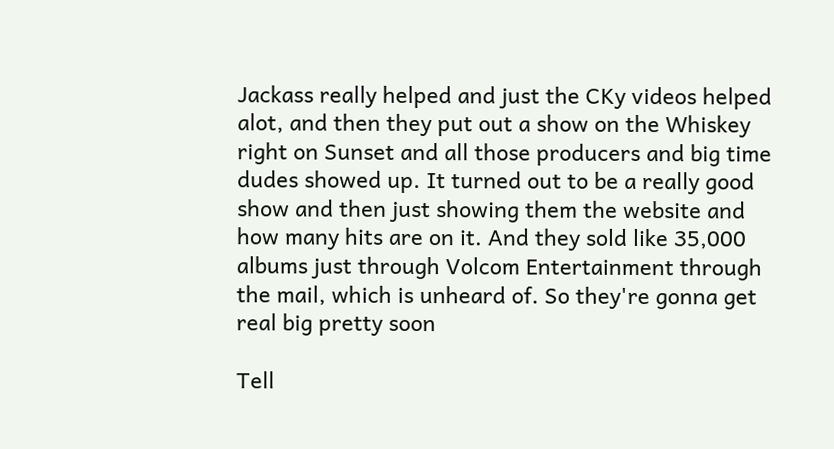Jackass really helped and just the CKy videos helped alot, and then they put out a show on the Whiskey right on Sunset and all those producers and big time dudes showed up. It turned out to be a really good show and then just showing them the website and how many hits are on it. And they sold like 35,000 albums just through Volcom Entertainment through the mail, which is unheard of. So they're gonna get real big pretty soon

Tell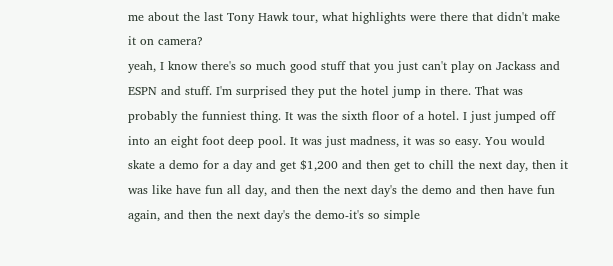me about the last Tony Hawk tour, what highlights were there that didn't make it on camera?
yeah, I know there's so much good stuff that you just can't play on Jackass and ESPN and stuff. I'm surprised they put the hotel jump in there. That was probably the funniest thing. It was the sixth floor of a hotel. I just jumped off into an eight foot deep pool. It was just madness, it was so easy. You would skate a demo for a day and get $1,200 and then get to chill the next day, then it was like have fun all day, and then the next day's the demo and then have fun again, and then the next day's the demo-it's so simple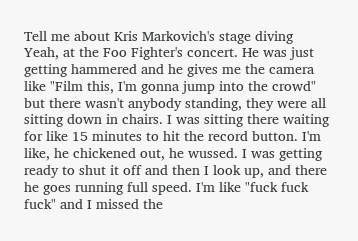Tell me about Kris Markovich's stage diving
Yeah, at the Foo Fighter's concert. He was just getting hammered and he gives me the camera like "Film this, I'm gonna jump into the crowd" but there wasn't anybody standing, they were all sitting down in chairs. I was sitting there waiting for like 15 minutes to hit the record button. I'm like, he chickened out, he wussed. I was getting ready to shut it off and then I look up, and there he goes running full speed. I'm like "fuck fuck fuck" and I missed the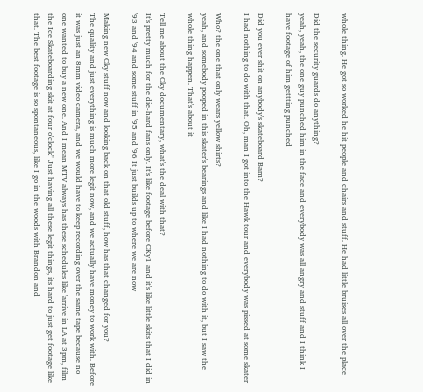whole thing. He got so worked he hit people and chairs and stuff. He had little bruises all over the place

Did the security guards do anything?
yeah, yeah, the one guy punched him in the face and everybody was all angry and stuff and I think I have footage of him gettting punched

Did you ever shit on anybody's skateboard Bam?
I had nothing to do with that. Oh, man I got into the Hawk tour and everybody was pissed at some skater

Who? the one that only wears yellow shirts?
yeah, and somebody pooped in this skater's bearings and like I had nothing to do with it, but I saw the whole thing happen. That's about it

Tell me about the Cky documentary, what's the deal with that?
It's pretty much for the die-hard fans only. It's like footage before CKy1 and it's like little skits that I did in '93 and '94 and some stuff in '95 and '96 It just builds up to where we are now

Making new Cky stuff now and looking back on that old stuff, how has that changed for you?
The quality and just everything is much more legit now, and we actually have money to work with. Before it was just an 8mm video camera, and we would have to keep recording over the same tape because no one wanted to buy a new one. And I mean MTV always has these schedules like 'arrive in LA at 3pm, film the Ice Skateboarding skit at four o'clock" Just having all these legit things, its hard to just get footage like that. The best footage is so spontaneous, like I go in the woods with Brandon and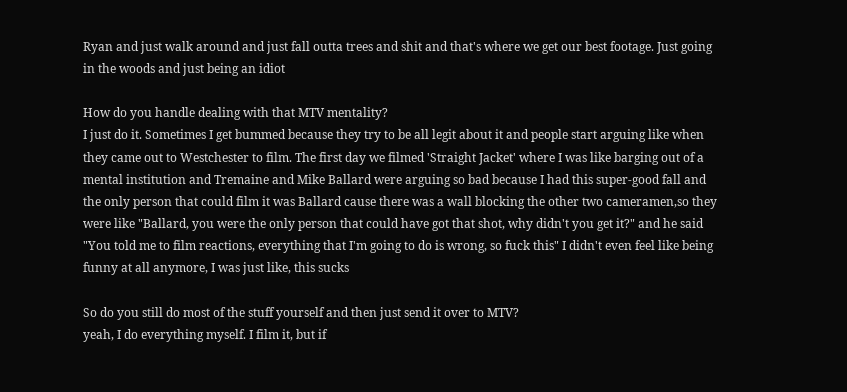Ryan and just walk around and just fall outta trees and shit and that's where we get our best footage. Just going in the woods and just being an idiot

How do you handle dealing with that MTV mentality?
I just do it. Sometimes I get bummed because they try to be all legit about it and people start arguing like when they came out to Westchester to film. The first day we filmed 'Straight Jacket' where I was like barging out of a mental institution and Tremaine and Mike Ballard were arguing so bad because I had this super-good fall and the only person that could film it was Ballard cause there was a wall blocking the other two cameramen,so they were like "Ballard, you were the only person that could have got that shot, why didn't you get it?" and he said "You told me to film reactions, everything that I'm going to do is wrong, so fuck this" I didn't even feel like being funny at all anymore, I was just like, this sucks

So do you still do most of the stuff yourself and then just send it over to MTV?
yeah, I do everything myself. I film it, but if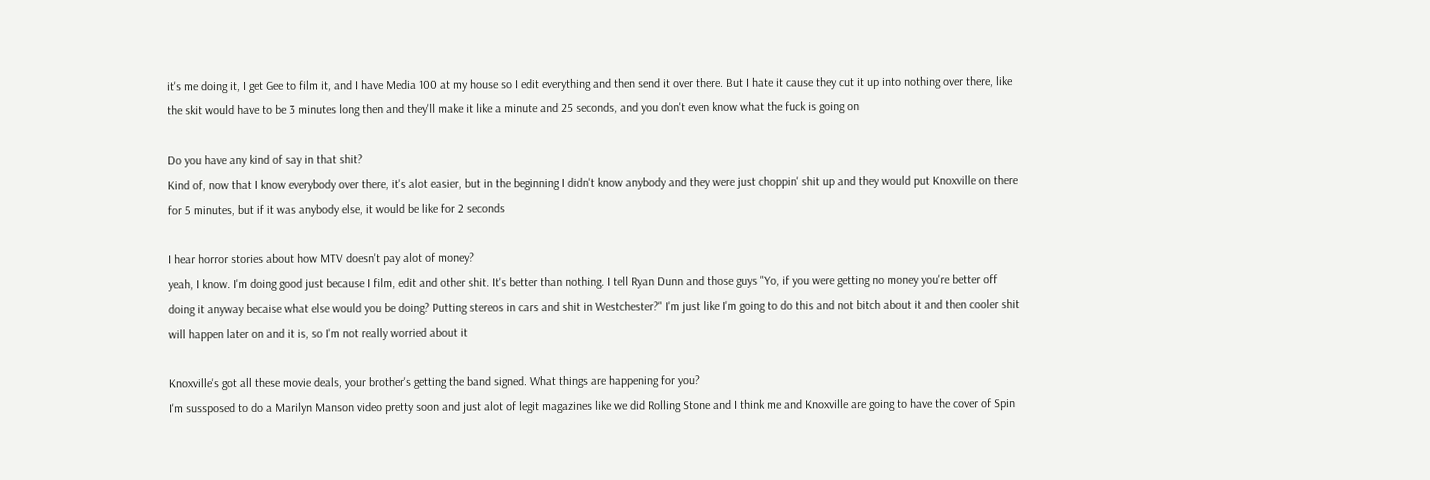it's me doing it, I get Gee to film it, and I have Media 100 at my house so I edit everything and then send it over there. But I hate it cause they cut it up into nothing over there, like the skit would have to be 3 minutes long then and they'll make it like a minute and 25 seconds, and you don't even know what the fuck is going on

Do you have any kind of say in that shit?
Kind of, now that I know everybody over there, it's alot easier, but in the beginning I didn't know anybody and they were just choppin' shit up and they would put Knoxville on there for 5 minutes, but if it was anybody else, it would be like for 2 seconds

I hear horror stories about how MTV doesn't pay alot of money?
yeah, I know. I'm doing good just because I film, edit and other shit. It's better than nothing. I tell Ryan Dunn and those guys "Yo, if you were getting no money you're better off doing it anyway becaise what else would you be doing? Putting stereos in cars and shit in Westchester?" I'm just like I'm going to do this and not bitch about it and then cooler shit will happen later on and it is, so I'm not really worried about it

Knoxville's got all these movie deals, your brother's getting the band signed. What things are happening for you?
I'm sussposed to do a Marilyn Manson video pretty soon and just alot of legit magazines like we did Rolling Stone and I think me and Knoxville are going to have the cover of Spin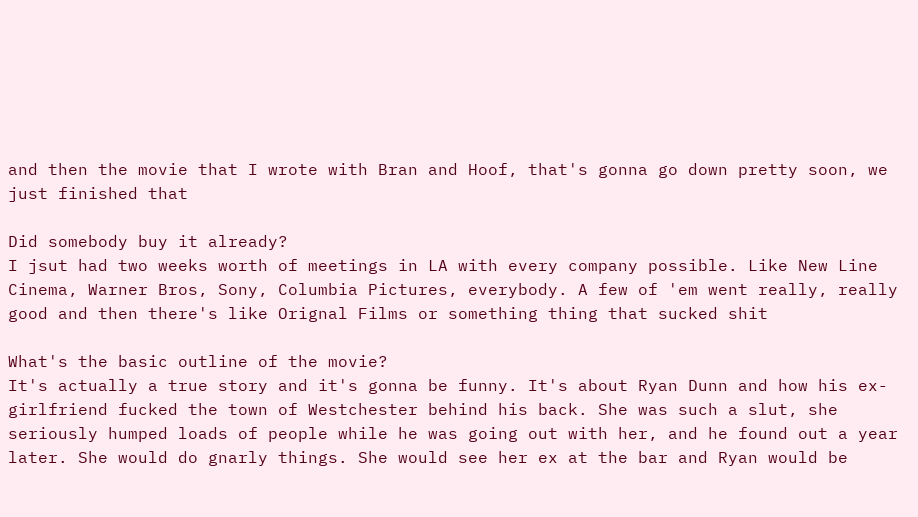and then the movie that I wrote with Bran and Hoof, that's gonna go down pretty soon, we just finished that

Did somebody buy it already?
I jsut had two weeks worth of meetings in LA with every company possible. Like New Line Cinema, Warner Bros, Sony, Columbia Pictures, everybody. A few of 'em went really, really good and then there's like Orignal Films or something thing that sucked shit

What's the basic outline of the movie?
It's actually a true story and it's gonna be funny. It's about Ryan Dunn and how his ex-girlfriend fucked the town of Westchester behind his back. She was such a slut, she seriously humped loads of people while he was going out with her, and he found out a year later. She would do gnarly things. She would see her ex at the bar and Ryan would be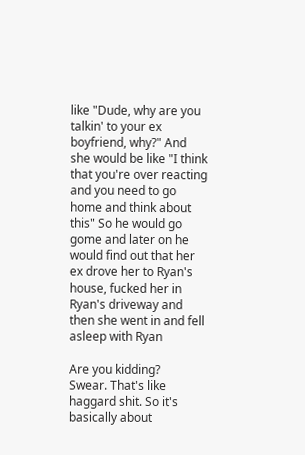like "Dude, why are you talkin' to your ex boyfriend, why?" And she would be like "I think that you're over reacting and you need to go home and think about this" So he would go gome and later on he would find out that her ex drove her to Ryan's house, fucked her in Ryan's driveway and then she went in and fell asleep with Ryan

Are you kidding?
Swear. That's like haggard shit. So it's basically about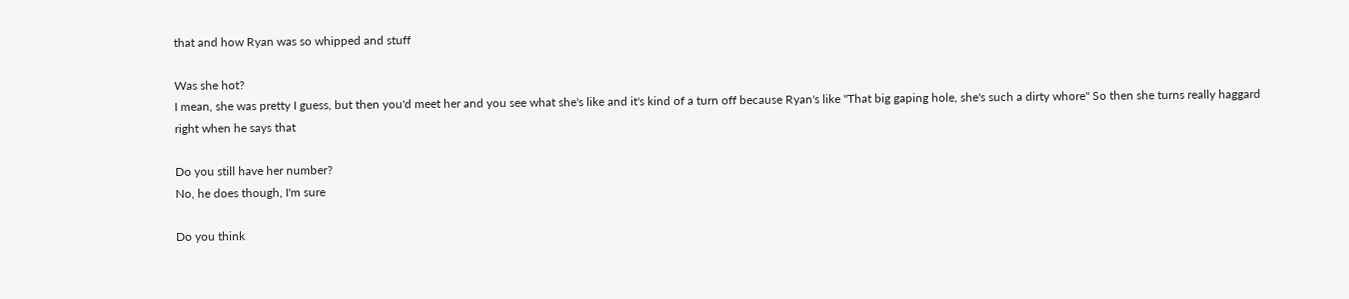that and how Ryan was so whipped and stuff

Was she hot?
I mean, she was pretty I guess, but then you'd meet her and you see what she's like and it's kind of a turn off because Ryan's like "That big gaping hole, she's such a dirty whore" So then she turns really haggard right when he says that

Do you still have her number?
No, he does though, I'm sure

Do you think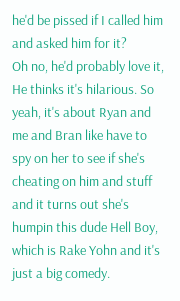he'd be pissed if I called him and asked him for it?
Oh no, he'd probably love it, He thinks it's hilarious. So yeah, it's about Ryan and me and Bran like have to spy on her to see if she's cheating on him and stuff and it turns out she's humpin this dude Hell Boy, which is Rake Yohn and it's just a big comedy.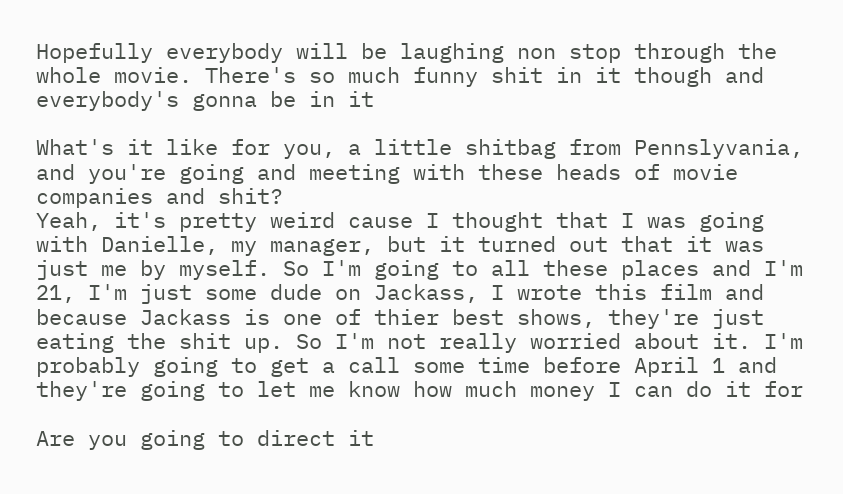Hopefully everybody will be laughing non stop through the whole movie. There's so much funny shit in it though and everybody's gonna be in it

What's it like for you, a little shitbag from Pennslyvania, and you're going and meeting with these heads of movie companies and shit?
Yeah, it's pretty weird cause I thought that I was going with Danielle, my manager, but it turned out that it was just me by myself. So I'm going to all these places and I'm 21, I'm just some dude on Jackass, I wrote this film and because Jackass is one of thier best shows, they're just eating the shit up. So I'm not really worried about it. I'm probably going to get a call some time before April 1 and they're going to let me know how much money I can do it for

Are you going to direct it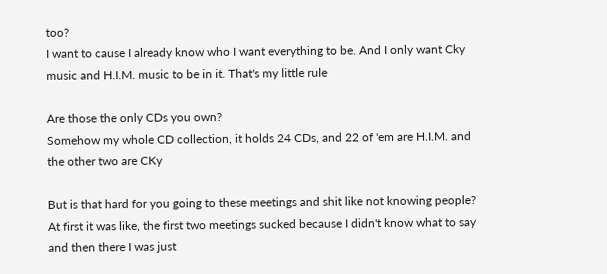too?
I want to cause I already know who I want everything to be. And I only want Cky music and H.I.M. music to be in it. That's my little rule

Are those the only CDs you own?
Somehow my whole CD collection, it holds 24 CDs, and 22 of 'em are H.I.M. and the other two are CKy

But is that hard for you going to these meetings and shit like not knowing people?
At first it was like, the first two meetings sucked because I didn't know what to say and then there I was just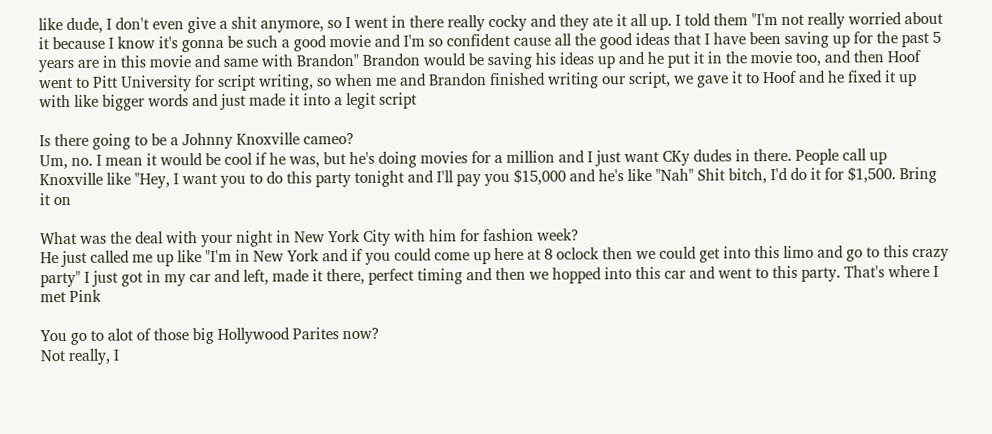like dude, I don't even give a shit anymore, so I went in there really cocky and they ate it all up. I told them "I'm not really worried about it because I know it's gonna be such a good movie and I'm so confident cause all the good ideas that I have been saving up for the past 5 years are in this movie and same with Brandon" Brandon would be saving his ideas up and he put it in the movie too, and then Hoof went to Pitt University for script writing, so when me and Brandon finished writing our script, we gave it to Hoof and he fixed it up with like bigger words and just made it into a legit script

Is there going to be a Johnny Knoxville cameo?
Um, no. I mean it would be cool if he was, but he's doing movies for a million and I just want CKy dudes in there. People call up Knoxville like "Hey, I want you to do this party tonight and I'll pay you $15,000 and he's like "Nah" Shit bitch, I'd do it for $1,500. Bring it on

What was the deal with your night in New York City with him for fashion week?
He just called me up like "I'm in New York and if you could come up here at 8 oclock then we could get into this limo and go to this crazy party" I just got in my car and left, made it there, perfect timing and then we hopped into this car and went to this party. That's where I met Pink

You go to alot of those big Hollywood Parites now?
Not really, I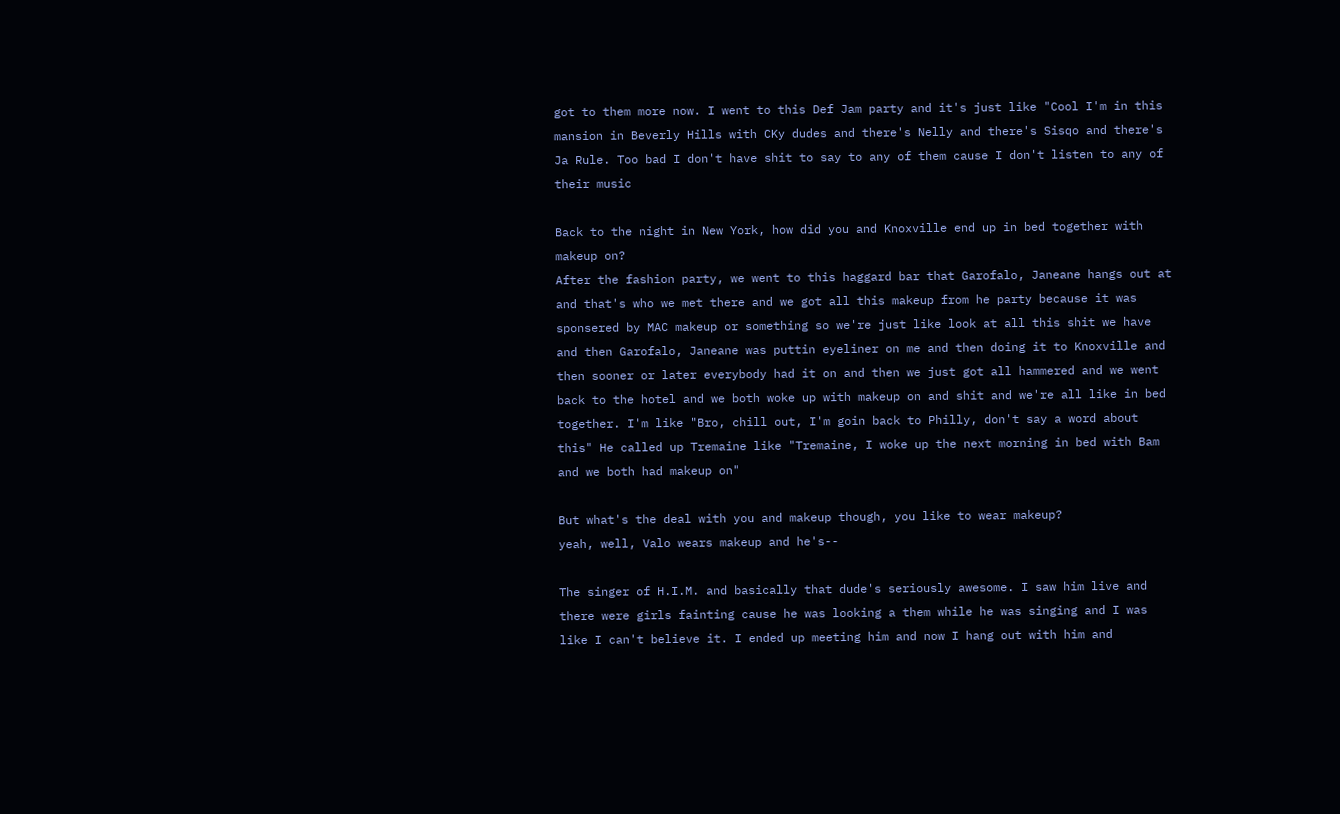got to them more now. I went to this Def Jam party and it's just like "Cool I'm in this mansion in Beverly Hills with CKy dudes and there's Nelly and there's Sisqo and there's Ja Rule. Too bad I don't have shit to say to any of them cause I don't listen to any of their music

Back to the night in New York, how did you and Knoxville end up in bed together with makeup on?
After the fashion party, we went to this haggard bar that Garofalo, Janeane hangs out at and that's who we met there and we got all this makeup from he party because it was sponsered by MAC makeup or something so we're just like look at all this shit we have and then Garofalo, Janeane was puttin eyeliner on me and then doing it to Knoxville and then sooner or later everybody had it on and then we just got all hammered and we went back to the hotel and we both woke up with makeup on and shit and we're all like in bed together. I'm like "Bro, chill out, I'm goin back to Philly, don't say a word about this" He called up Tremaine like "Tremaine, I woke up the next morning in bed with Bam and we both had makeup on"

But what's the deal with you and makeup though, you like to wear makeup?
yeah, well, Valo wears makeup and he's--

The singer of H.I.M. and basically that dude's seriously awesome. I saw him live and there were girls fainting cause he was looking a them while he was singing and I was like I can't believe it. I ended up meeting him and now I hang out with him and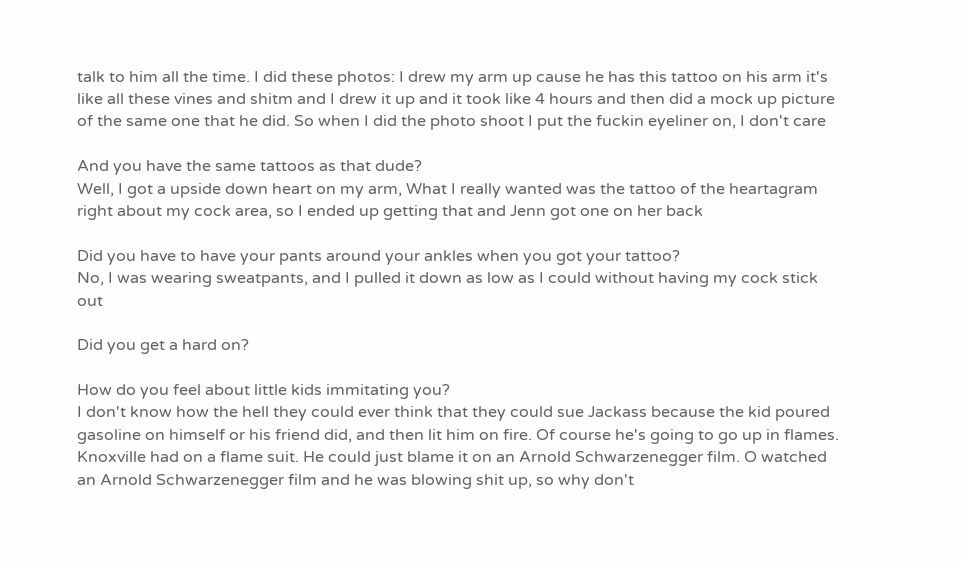talk to him all the time. I did these photos: I drew my arm up cause he has this tattoo on his arm it's like all these vines and shitm and I drew it up and it took like 4 hours and then did a mock up picture of the same one that he did. So when I did the photo shoot I put the fuckin eyeliner on, I don't care

And you have the same tattoos as that dude?
Well, I got a upside down heart on my arm, What I really wanted was the tattoo of the heartagram right about my cock area, so I ended up getting that and Jenn got one on her back

Did you have to have your pants around your ankles when you got your tattoo?
No, I was wearing sweatpants, and I pulled it down as low as I could without having my cock stick out

Did you get a hard on?

How do you feel about little kids immitating you?
I don't know how the hell they could ever think that they could sue Jackass because the kid poured gasoline on himself or his friend did, and then lit him on fire. Of course he's going to go up in flames. Knoxville had on a flame suit. He could just blame it on an Arnold Schwarzenegger film. O watched an Arnold Schwarzenegger film and he was blowing shit up, so why don't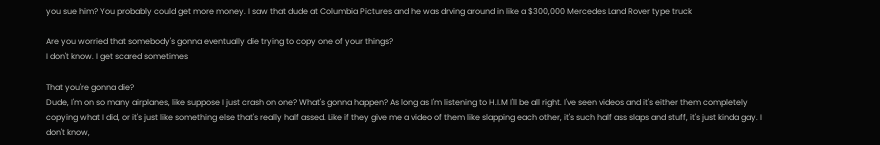you sue him? You probably could get more money. I saw that dude at Columbia Pictures and he was drving around in like a $300,000 Mercedes Land Rover type truck

Are you worried that somebody's gonna eventually die trying to copy one of your things?
I don't know. I get scared sometimes

That you're gonna die?
Dude, I'm on so many airplanes, like suppose I just crash on one? What's gonna happen? As long as I'm listening to H.I.M I'll be all right. I've seen videos and it's either them completely copying what I did, or it's just like something else that's really half assed. Like if they give me a video of them like slapping each other, it's such half ass slaps and stuff, it's just kinda gay. I don't know,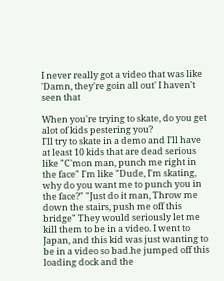I never really got a video that was like 'Damn, they're goin all out' I haven't seen that

When you're trying to skate, do you get alot of kids pestering you?
I'll try to skate in a demo and I'll have at least 10 kids that are dead serious like "C'mon man, punch me right in the face" I'm like "Dude, I'm skating, why do you want me to punch you in the face?" "Just do it man, Throw me down the stairs, push me off this bridge" They would seriously let me kill them to be in a video. I went to Japan, and this kid was just wanting to be in a video so bad.he jumped off this loading dock and the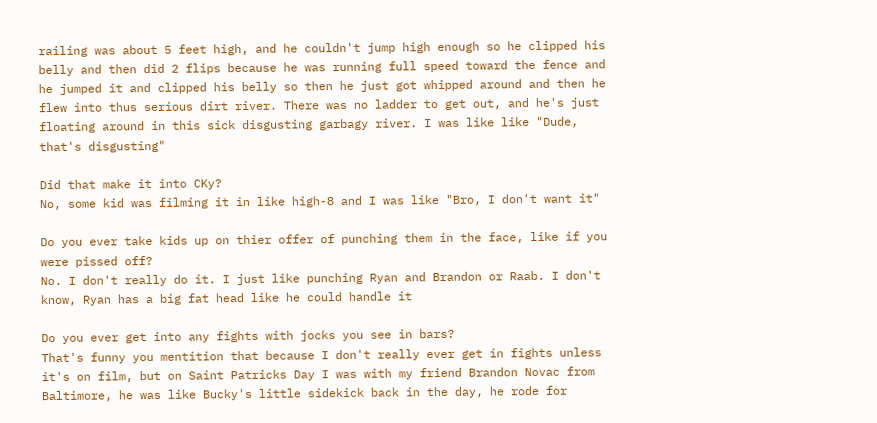railing was about 5 feet high, and he couldn't jump high enough so he clipped his belly and then did 2 flips because he was running full speed toward the fence and he jumped it and clipped his belly so then he just got whipped around and then he flew into thus serious dirt river. There was no ladder to get out, and he's just floating around in this sick disgusting garbagy river. I was like like "Dude, that's disgusting"

Did that make it into CKy?
No, some kid was filming it in like high-8 and I was like "Bro, I don't want it"

Do you ever take kids up on thier offer of punching them in the face, like if you were pissed off?
No. I don't really do it. I just like punching Ryan and Brandon or Raab. I don't know, Ryan has a big fat head like he could handle it

Do you ever get into any fights with jocks you see in bars?
That's funny you mentition that because I don't really ever get in fights unless it's on film, but on Saint Patricks Day I was with my friend Brandon Novac from Baltimore, he was like Bucky's little sidekick back in the day, he rode for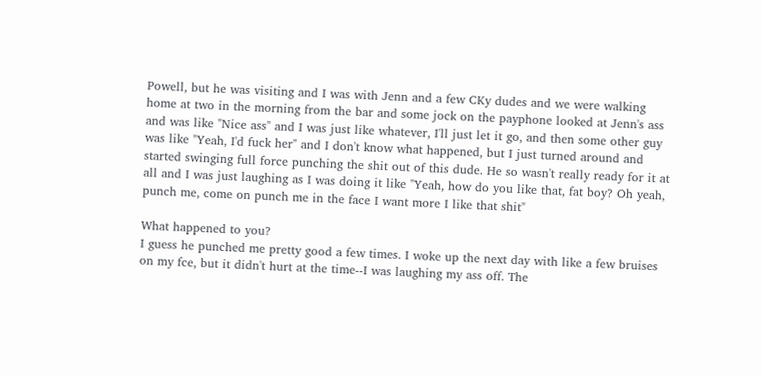Powell, but he was visiting and I was with Jenn and a few CKy dudes and we were walking home at two in the morning from the bar and some jock on the payphone looked at Jenn's ass and was like "Nice ass" and I was just like whatever, I'll just let it go, and then some other guy was like "Yeah, I'd fuck her" and I don't know what happened, but I just turned around and started swinging full force punching the shit out of this dude. He so wasn't really ready for it at all and I was just laughing as I was doing it like "Yeah, how do you like that, fat boy? Oh yeah, punch me, come on punch me in the face I want more I like that shit"

What happened to you?
I guess he punched me pretty good a few times. I woke up the next day with like a few bruises on my fce, but it didn't hurt at the time--I was laughing my ass off. The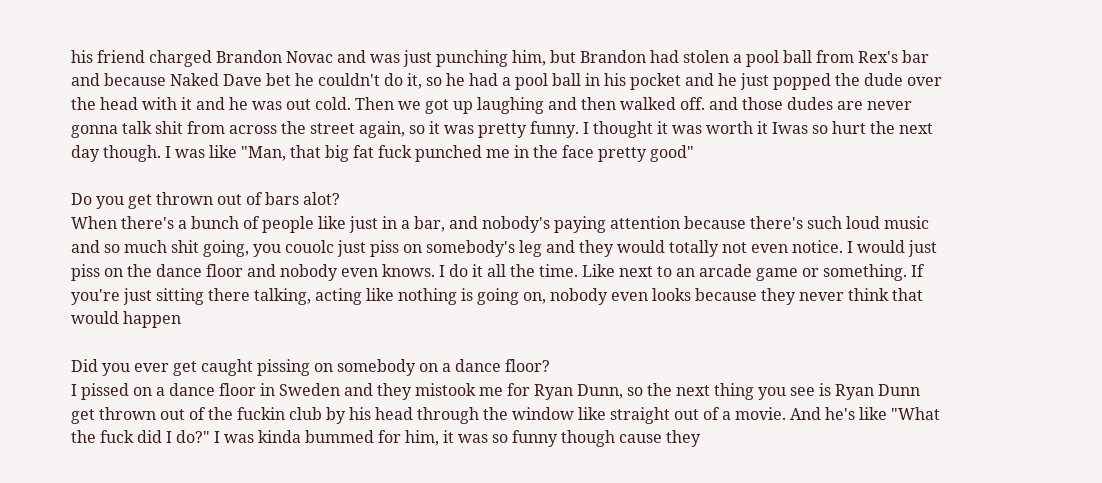his friend charged Brandon Novac and was just punching him, but Brandon had stolen a pool ball from Rex's bar and because Naked Dave bet he couldn't do it, so he had a pool ball in his pocket and he just popped the dude over the head with it and he was out cold. Then we got up laughing and then walked off. and those dudes are never gonna talk shit from across the street again, so it was pretty funny. I thought it was worth it Iwas so hurt the next day though. I was like "Man, that big fat fuck punched me in the face pretty good"

Do you get thrown out of bars alot?
When there's a bunch of people like just in a bar, and nobody's paying attention because there's such loud music and so much shit going, you couolc just piss on somebody's leg and they would totally not even notice. I would just piss on the dance floor and nobody even knows. I do it all the time. Like next to an arcade game or something. If you're just sitting there talking, acting like nothing is going on, nobody even looks because they never think that would happen

Did you ever get caught pissing on somebody on a dance floor?
I pissed on a dance floor in Sweden and they mistook me for Ryan Dunn, so the next thing you see is Ryan Dunn get thrown out of the fuckin club by his head through the window like straight out of a movie. And he's like "What the fuck did I do?" I was kinda bummed for him, it was so funny though cause they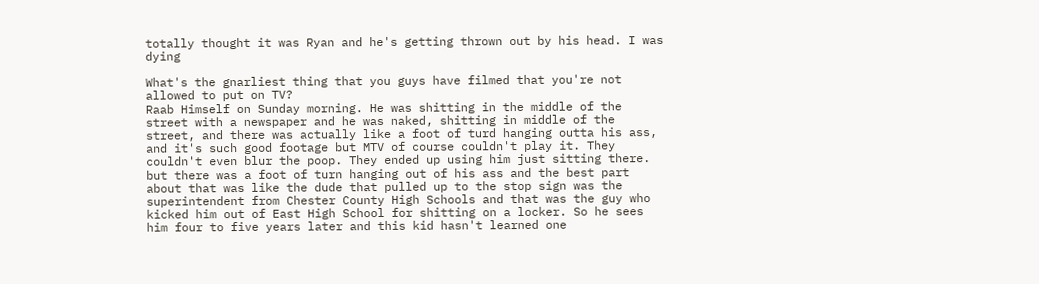totally thought it was Ryan and he's getting thrown out by his head. I was dying

What's the gnarliest thing that you guys have filmed that you're not allowed to put on TV?
Raab Himself on Sunday morning. He was shitting in the middle of the street with a newspaper and he was naked, shitting in middle of the street, and there was actually like a foot of turd hanging outta his ass, and it's such good footage but MTV of course couldn't play it. They couldn't even blur the poop. They ended up using him just sitting there. but there was a foot of turn hanging out of his ass and the best part about that was like the dude that pulled up to the stop sign was the superintendent from Chester County High Schools and that was the guy who kicked him out of East High School for shitting on a locker. So he sees him four to five years later and this kid hasn't learned one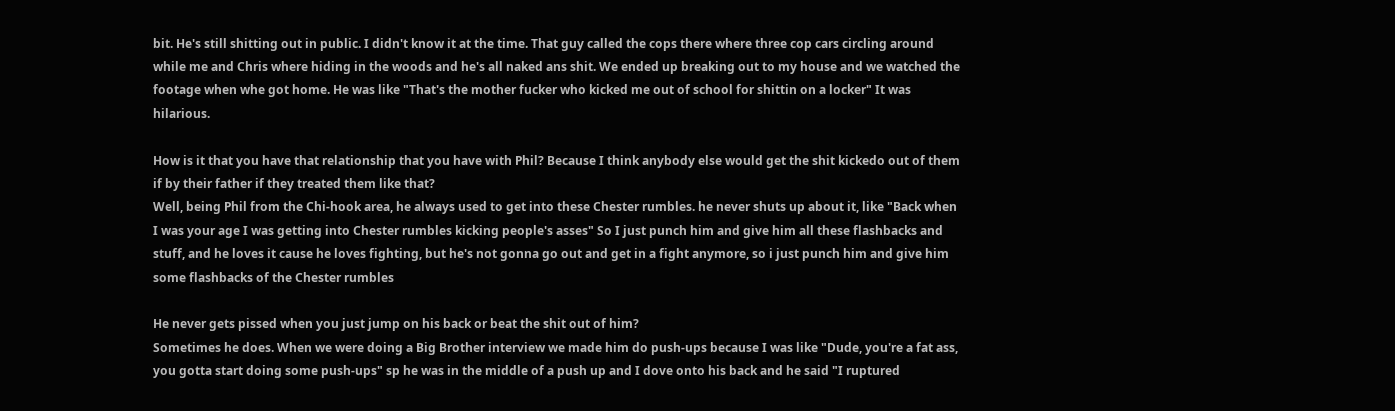bit. He's still shitting out in public. I didn't know it at the time. That guy called the cops there where three cop cars circling around while me and Chris where hiding in the woods and he's all naked ans shit. We ended up breaking out to my house and we watched the footage when whe got home. He was like "That's the mother fucker who kicked me out of school for shittin on a locker" It was hilarious.

How is it that you have that relationship that you have with Phil? Because I think anybody else would get the shit kickedo out of them if by their father if they treated them like that?
Well, being Phil from the Chi-hook area, he always used to get into these Chester rumbles. he never shuts up about it, like "Back when I was your age I was getting into Chester rumbles kicking people's asses" So I just punch him and give him all these flashbacks and stuff, and he loves it cause he loves fighting, but he's not gonna go out and get in a fight anymore, so i just punch him and give him some flashbacks of the Chester rumbles

He never gets pissed when you just jump on his back or beat the shit out of him?
Sometimes he does. When we were doing a Big Brother interview we made him do push-ups because I was like "Dude, you're a fat ass, you gotta start doing some push-ups" sp he was in the middle of a push up and I dove onto his back and he said "I ruptured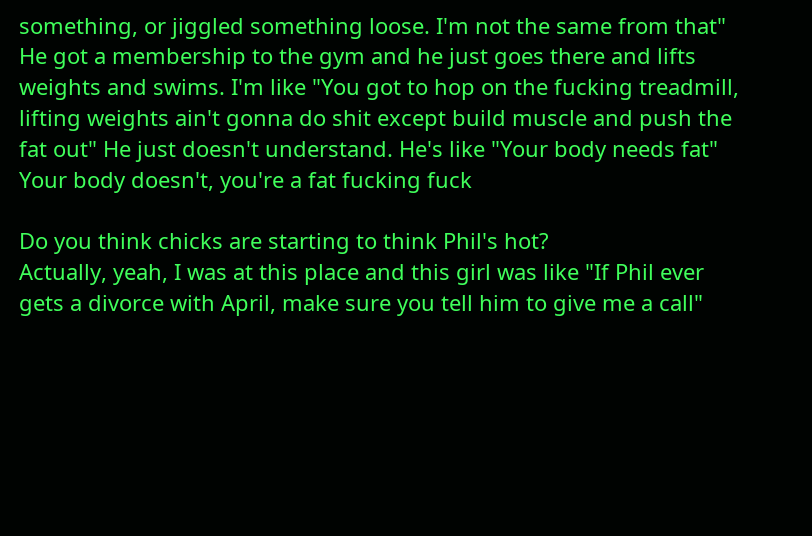something, or jiggled something loose. I'm not the same from that" He got a membership to the gym and he just goes there and lifts weights and swims. I'm like "You got to hop on the fucking treadmill, lifting weights ain't gonna do shit except build muscle and push the fat out" He just doesn't understand. He's like "Your body needs fat" Your body doesn't, you're a fat fucking fuck

Do you think chicks are starting to think Phil's hot?
Actually, yeah, I was at this place and this girl was like "If Phil ever gets a divorce with April, make sure you tell him to give me a call"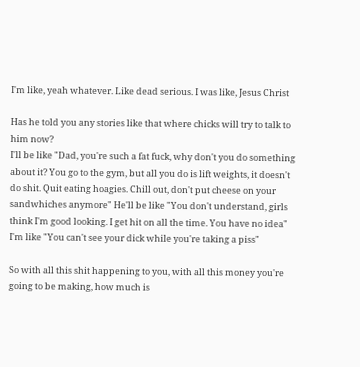I'm like, yeah whatever. Like dead serious. I was like, Jesus Christ

Has he told you any stories like that where chicks will try to talk to him now?
I'll be like "Dad, you're such a fat fuck, why don't you do something about it? You go to the gym, but all you do is lift weights, it doesn't do shit. Quit eating hoagies. Chill out, don't put cheese on your sandwhiches anymore" He'll be like "You don't understand, girls think I'm good looking. I get hit on all the time. You have no idea" I'm like "You can't see your dick while you're taking a piss"

So with all this shit happening to you, with all this money you're going to be making, how much is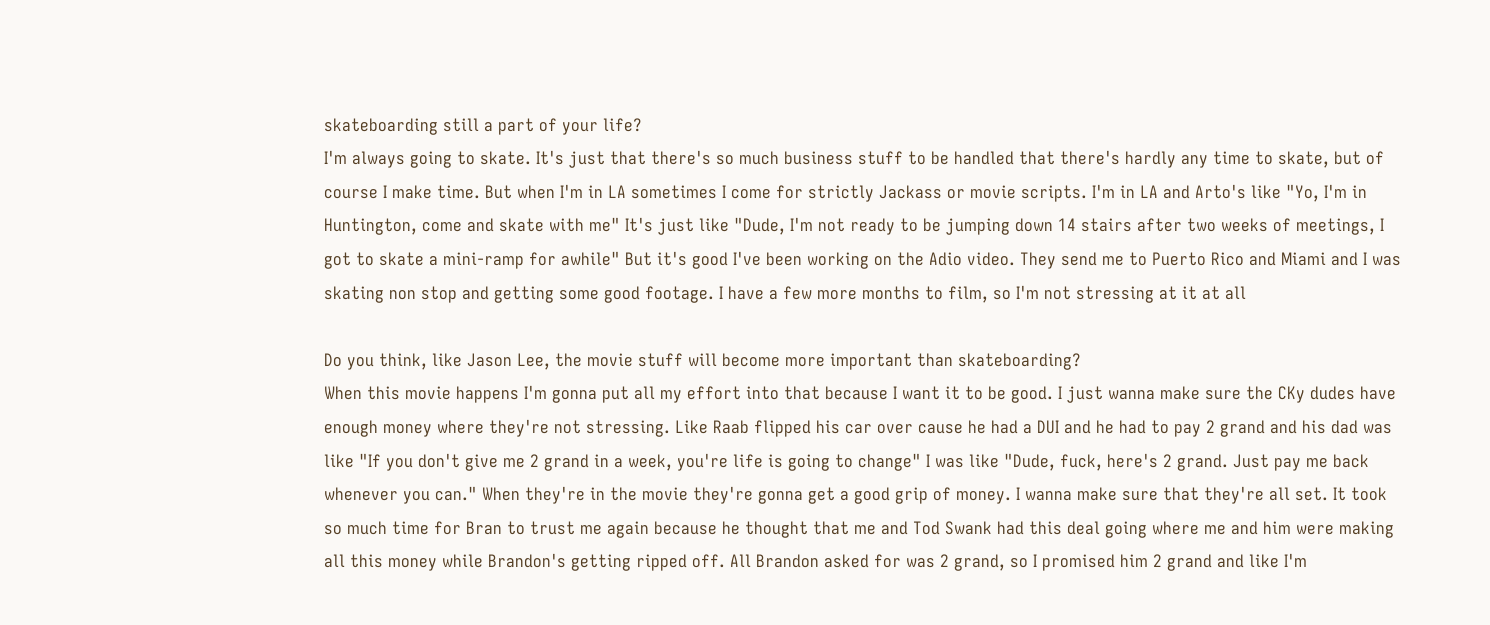skateboarding still a part of your life?
I'm always going to skate. It's just that there's so much business stuff to be handled that there's hardly any time to skate, but of course I make time. But when I'm in LA sometimes I come for strictly Jackass or movie scripts. I'm in LA and Arto's like "Yo, I'm in Huntington, come and skate with me" It's just like "Dude, I'm not ready to be jumping down 14 stairs after two weeks of meetings, I got to skate a mini-ramp for awhile" But it's good I've been working on the Adio video. They send me to Puerto Rico and Miami and I was skating non stop and getting some good footage. I have a few more months to film, so I'm not stressing at it at all

Do you think, like Jason Lee, the movie stuff will become more important than skateboarding?
When this movie happens I'm gonna put all my effort into that because I want it to be good. I just wanna make sure the CKy dudes have enough money where they're not stressing. Like Raab flipped his car over cause he had a DUI and he had to pay 2 grand and his dad was like "If you don't give me 2 grand in a week, you're life is going to change" I was like "Dude, fuck, here's 2 grand. Just pay me back whenever you can." When they're in the movie they're gonna get a good grip of money. I wanna make sure that they're all set. It took so much time for Bran to trust me again because he thought that me and Tod Swank had this deal going where me and him were making all this money while Brandon's getting ripped off. All Brandon asked for was 2 grand, so I promised him 2 grand and like I'm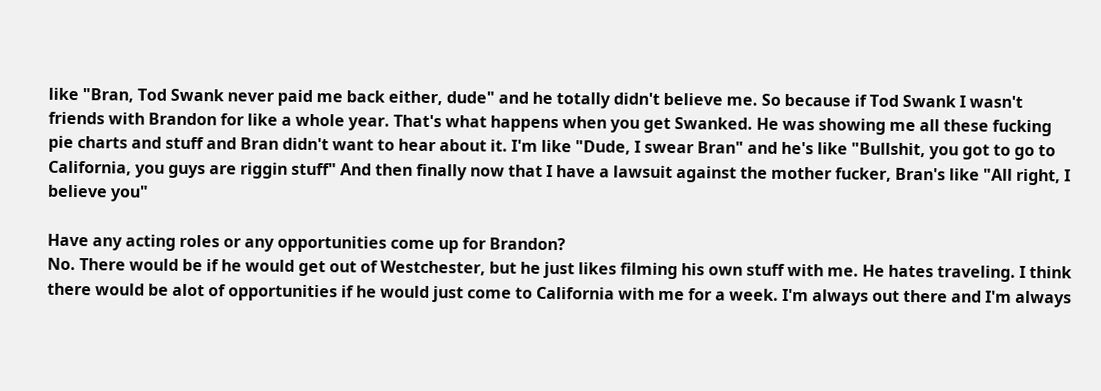like "Bran, Tod Swank never paid me back either, dude" and he totally didn't believe me. So because if Tod Swank I wasn't friends with Brandon for like a whole year. That's what happens when you get Swanked. He was showing me all these fucking pie charts and stuff and Bran didn't want to hear about it. I'm like "Dude, I swear Bran" and he's like "Bullshit, you got to go to California, you guys are riggin stuff" And then finally now that I have a lawsuit against the mother fucker, Bran's like "All right, I believe you"

Have any acting roles or any opportunities come up for Brandon?
No. There would be if he would get out of Westchester, but he just likes filming his own stuff with me. He hates traveling. I think there would be alot of opportunities if he would just come to California with me for a week. I'm always out there and I'm always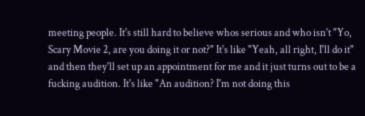meeting people. It's still hard to believe whos serious and who isn't "Yo, Scary Movie 2, are you doing it or not?" It's like "Yeah, all right, I'll do it" and then they'll set up an appointment for me and it just turns out to be a fucking audition. It's like "An audition? I'm not doing this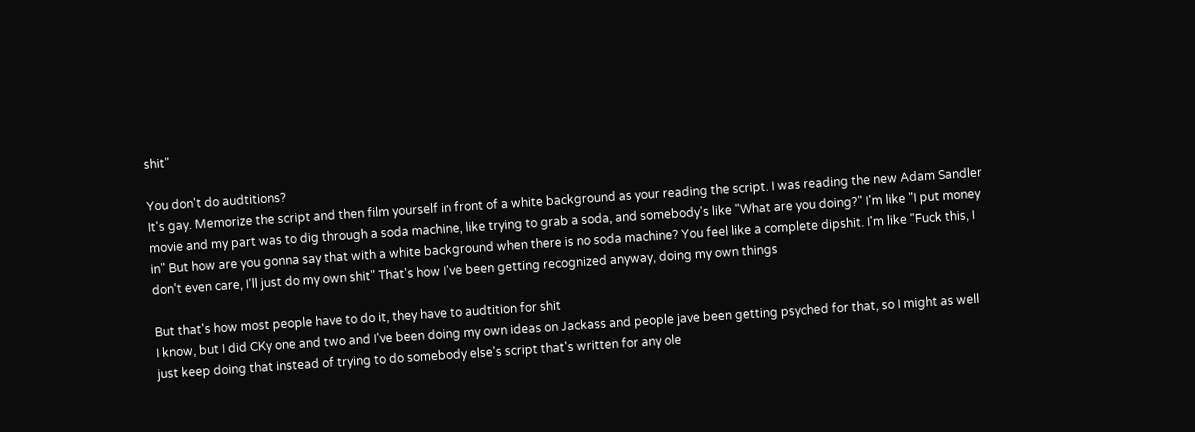shit"

You don't do audtitions?
It's gay. Memorize the script and then film yourself in front of a white background as your reading the script. I was reading the new Adam Sandler movie and my part was to dig through a soda machine, like trying to grab a soda, and somebody's like "What are you doing?" I'm like "I put money in" But how are you gonna say that with a white background when there is no soda machine? You feel like a complete dipshit. I'm like "Fuck this, I don't even care, I'll just do my own shit" That's how I've been getting recognized anyway, doing my own things

But that's how most people have to do it, they have to audtition for shit
I know, but I did CKy one and two and I've been doing my own ideas on Jackass and people jave been getting psyched for that, so I might as well just keep doing that instead of trying to do somebody else's script that's written for any ole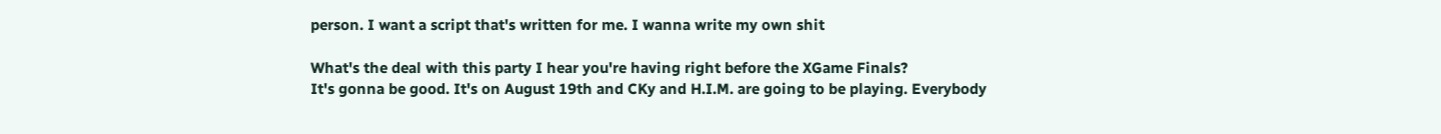person. I want a script that's written for me. I wanna write my own shit

What's the deal with this party I hear you're having right before the XGame Finals?
It's gonna be good. It's on August 19th and CKy and H.I.M. are going to be playing. Everybody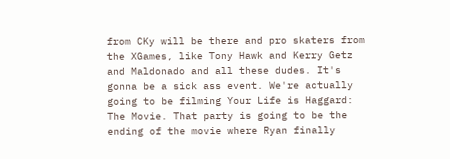from CKy will be there and pro skaters from the XGames, like Tony Hawk and Kerry Getz and Maldonado and all these dudes. It's gonna be a sick ass event. We're actually going to be filming Your Life is Haggard: The Movie. That party is going to be the ending of the movie where Ryan finally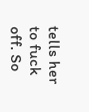tells her to fuck off. So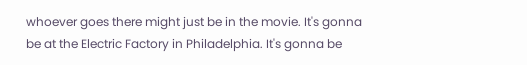whoever goes there might just be in the movie. It's gonna be at the Electric Factory in Philadelphia. It's gonna be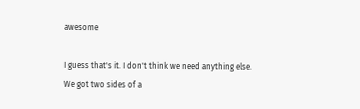awesome

I guess that's it. I don't think we need anything else. We got two sides of a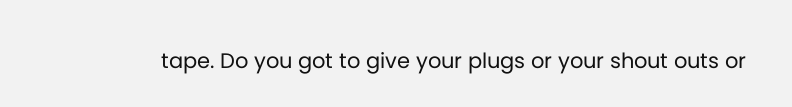tape. Do you got to give your plugs or your shout outs or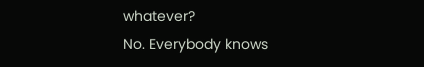whatever?
No. Everybody knows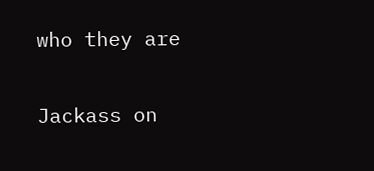who they are

Jackass on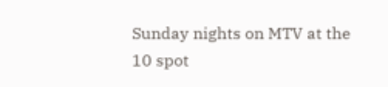Sunday nights on MTV at the 10 spot